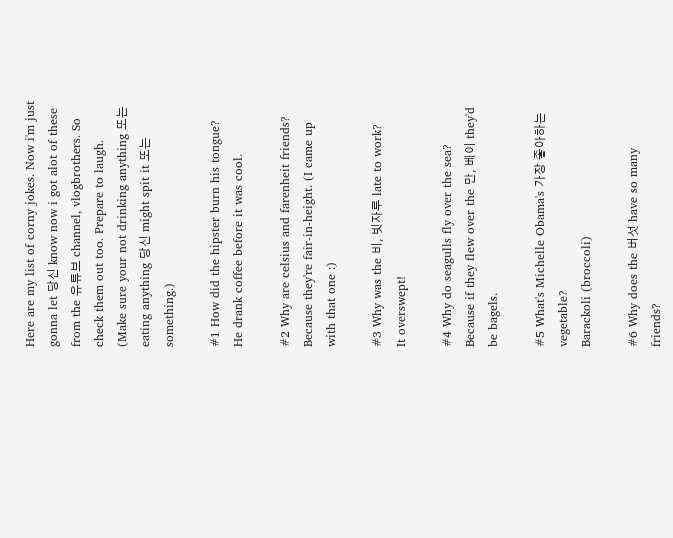Here are my list of corny jokes. Now i'm just gonna let 당신 know now i got alot of these from the 유튜브 channel, vlogbrothers. So check them out too. Prepare to laugh.
(Make sure your not drinking anything 또는 eating anything 당신 might spit it 또는 something.)

#1 How did the hipster burn his tongue?
He drank coffee before it was cool.

#2 Why are celsius and farenheit friends?
Because they're fair-in-height. (I came up with that one :)

#3 Why was the 비, 빗자루 late to work?
It overswept!

#4 Why do seagulls fly over the sea?
Because if they flew over the 만, 베이 they'd be bagels.

#5 What's Michelle Obama's 가장 좋아하는 vegetable?
Barackoli (broccoli)

#6 Why does the 버섯 have so many friends?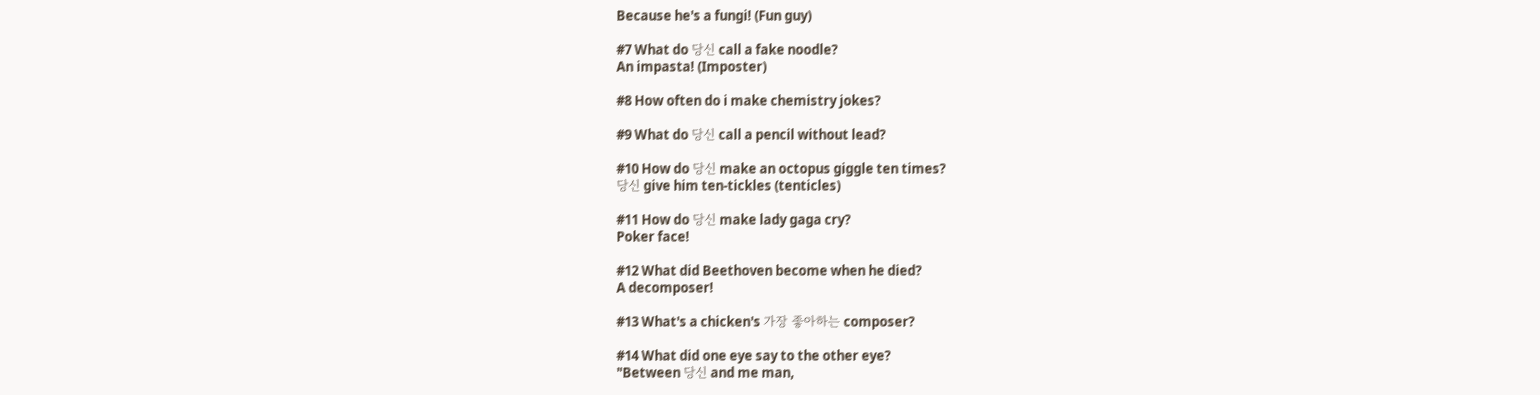Because he's a fungi! (Fun guy)

#7 What do 당신 call a fake noodle?
An impasta! (Imposter)

#8 How often do i make chemistry jokes?

#9 What do 당신 call a pencil without lead?

#10 How do 당신 make an octopus giggle ten times?
당신 give him ten-tickles (tenticles)

#11 How do 당신 make lady gaga cry?
Poker face!

#12 What did Beethoven become when he died?
A decomposer!

#13 What's a chicken's 가장 좋아하는 composer?

#14 What did one eye say to the other eye?
"Between 당신 and me man,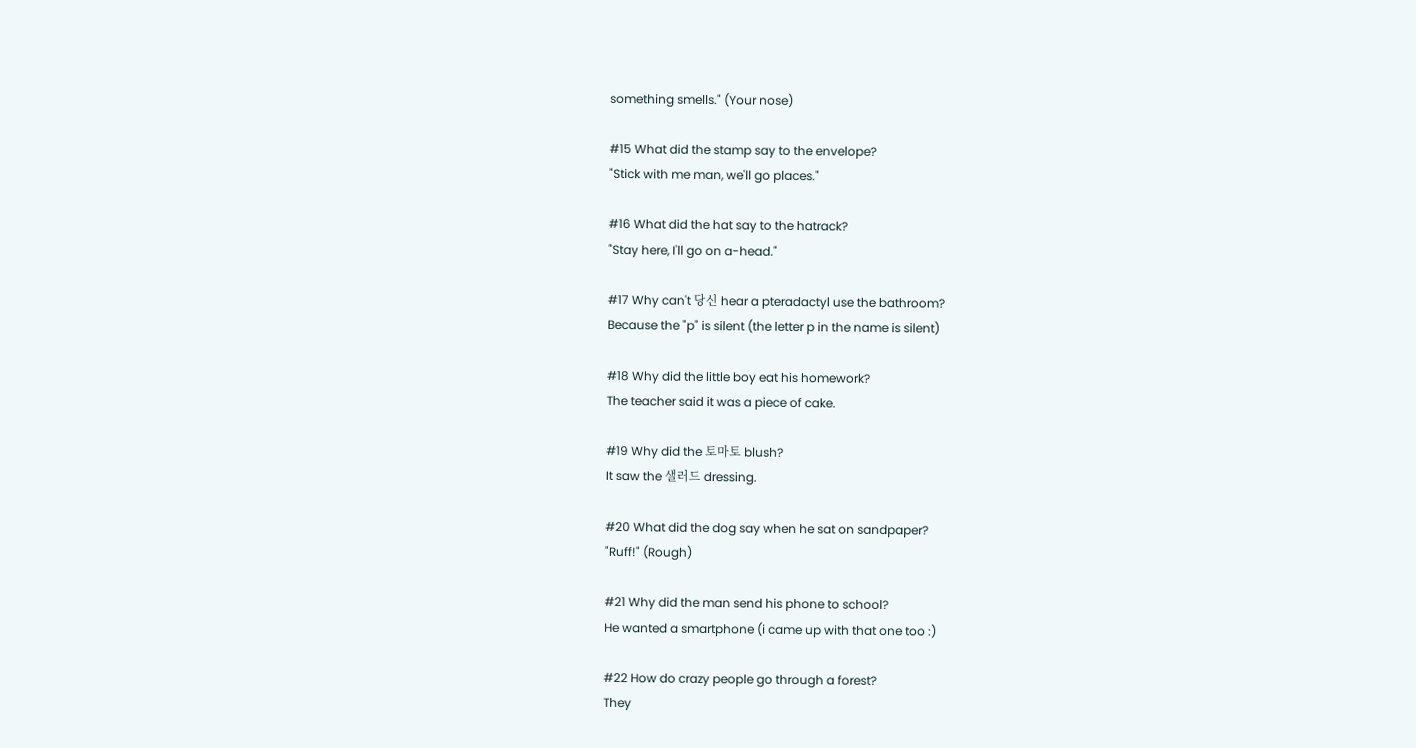something smells." (Your nose)

#15 What did the stamp say to the envelope?
"Stick with me man, we'll go places."

#16 What did the hat say to the hatrack?
"Stay here, I'll go on a-head."

#17 Why can't 당신 hear a pteradactyl use the bathroom?
Because the "p" is silent (the letter p in the name is silent)

#18 Why did the little boy eat his homework?
The teacher said it was a piece of cake.

#19 Why did the 토마토 blush?
It saw the 샐러드 dressing.

#20 What did the dog say when he sat on sandpaper?
"Ruff!" (Rough)

#21 Why did the man send his phone to school?
He wanted a smartphone (i came up with that one too :)

#22 How do crazy people go through a forest?
They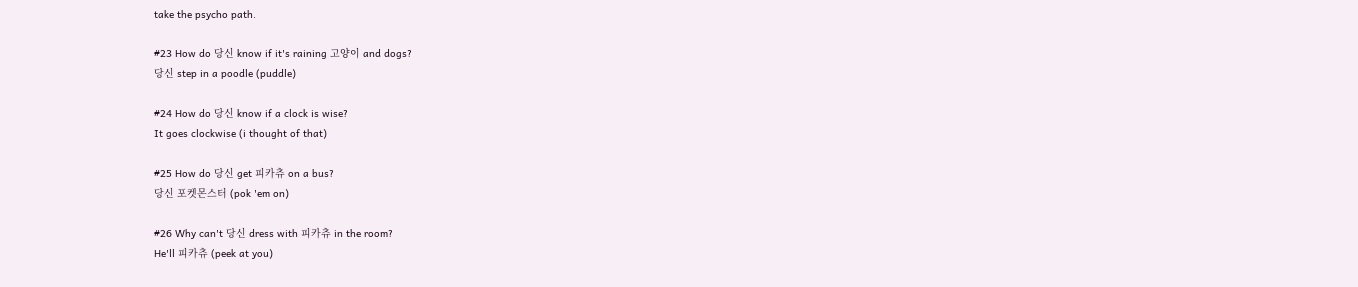take the psycho path.

#23 How do 당신 know if it's raining 고양이 and dogs?
당신 step in a poodle (puddle)

#24 How do 당신 know if a clock is wise?
It goes clockwise (i thought of that)

#25 How do 당신 get 피카츄 on a bus?
당신 포켓몬스터 (pok 'em on)

#26 Why can't 당신 dress with 피카츄 in the room?
He'll 피카츄 (peek at you)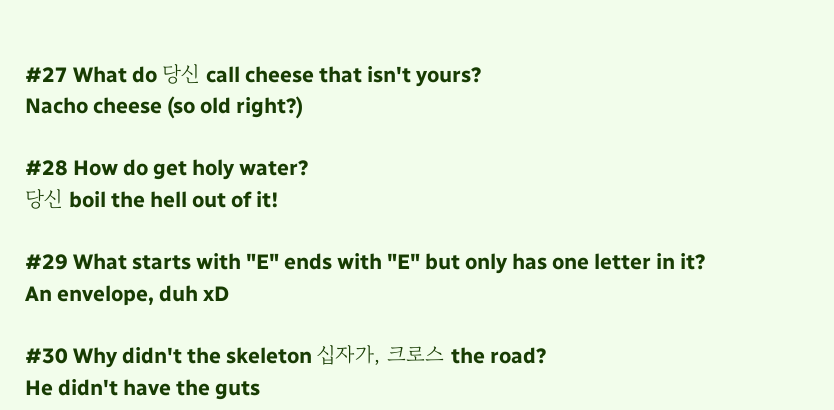#27 What do 당신 call cheese that isn't yours?
Nacho cheese (so old right?)

#28 How do get holy water?
당신 boil the hell out of it!

#29 What starts with "E" ends with "E" but only has one letter in it?
An envelope, duh xD

#30 Why didn't the skeleton 십자가, 크로스 the road?
He didn't have the guts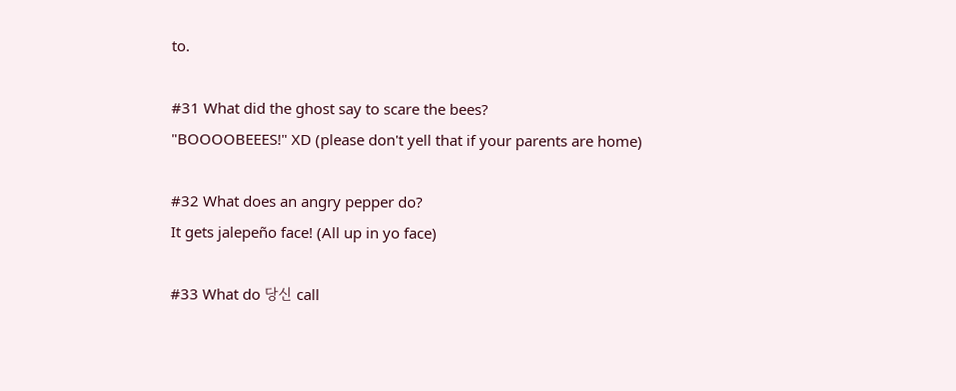to.

#31 What did the ghost say to scare the bees?
"BOOOOBEEES!" XD (please don't yell that if your parents are home)

#32 What does an angry pepper do?
It gets jalepeño face! (All up in yo face)

#33 What do 당신 call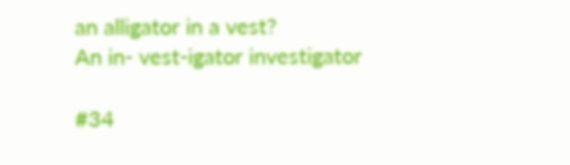an alligator in a vest?
An in- vest-igator investigator

#34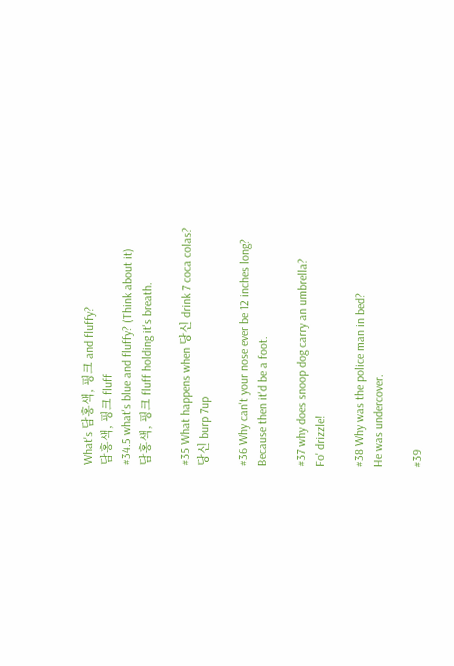What's 담홍색, 핑크 and fluffy?
담홍색, 핑크 fluff
#34.5 what's blue and fluffy? (Think about it)
담홍색, 핑크 fluff holding it's breath.

#35 What happens when 당신 drink 7 coca colas?
당신 burp 7up

#36 Why can't your nose ever be 12 inches long?
Because then it'd be a foot.

#37 why does snoop dog carry an umbrella?
Fo' drizzle!

#38 Why was the police man in bed?
He was undercover.

#39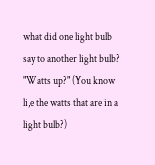what did one light bulb say to another light bulb?
"Watts up?" (You know li,e the watts that are in a light bulb?)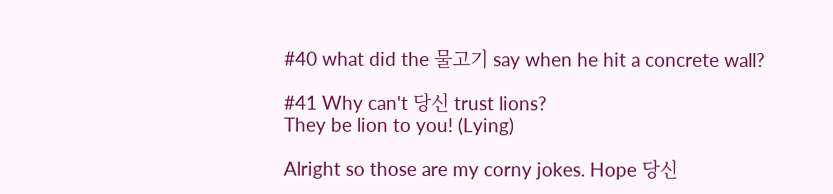#40 what did the 물고기 say when he hit a concrete wall?

#41 Why can't 당신 trust lions?
They be lion to you! (Lying)

Alright so those are my corny jokes. Hope 당신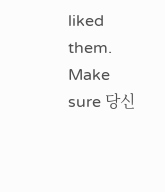liked them. Make sure 당신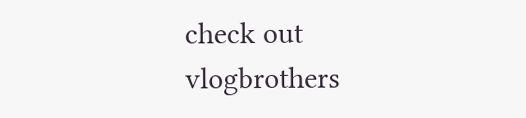check out vlogbrothers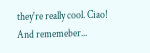they're really cool. Ciao! And rememeber...